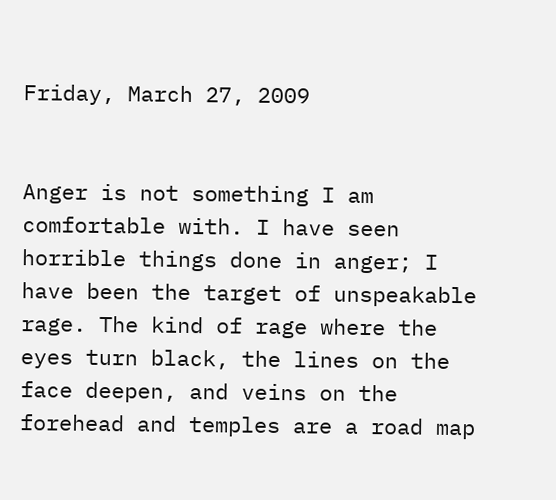Friday, March 27, 2009


Anger is not something I am comfortable with. I have seen horrible things done in anger; I have been the target of unspeakable rage. The kind of rage where the eyes turn black, the lines on the face deepen, and veins on the forehead and temples are a road map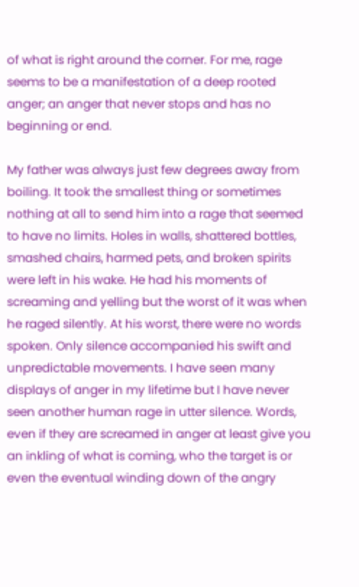of what is right around the corner. For me, rage seems to be a manifestation of a deep rooted anger; an anger that never stops and has no beginning or end.

My father was always just few degrees away from boiling. It took the smallest thing or sometimes nothing at all to send him into a rage that seemed to have no limits. Holes in walls, shattered bottles, smashed chairs, harmed pets, and broken spirits were left in his wake. He had his moments of screaming and yelling but the worst of it was when he raged silently. At his worst, there were no words spoken. Only silence accompanied his swift and unpredictable movements. I have seen many displays of anger in my lifetime but I have never seen another human rage in utter silence. Words, even if they are screamed in anger at least give you an inkling of what is coming, who the target is or even the eventual winding down of the angry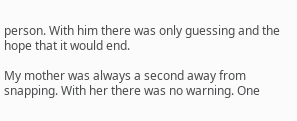person. With him there was only guessing and the hope that it would end.

My mother was always a second away from snapping. With her there was no warning. One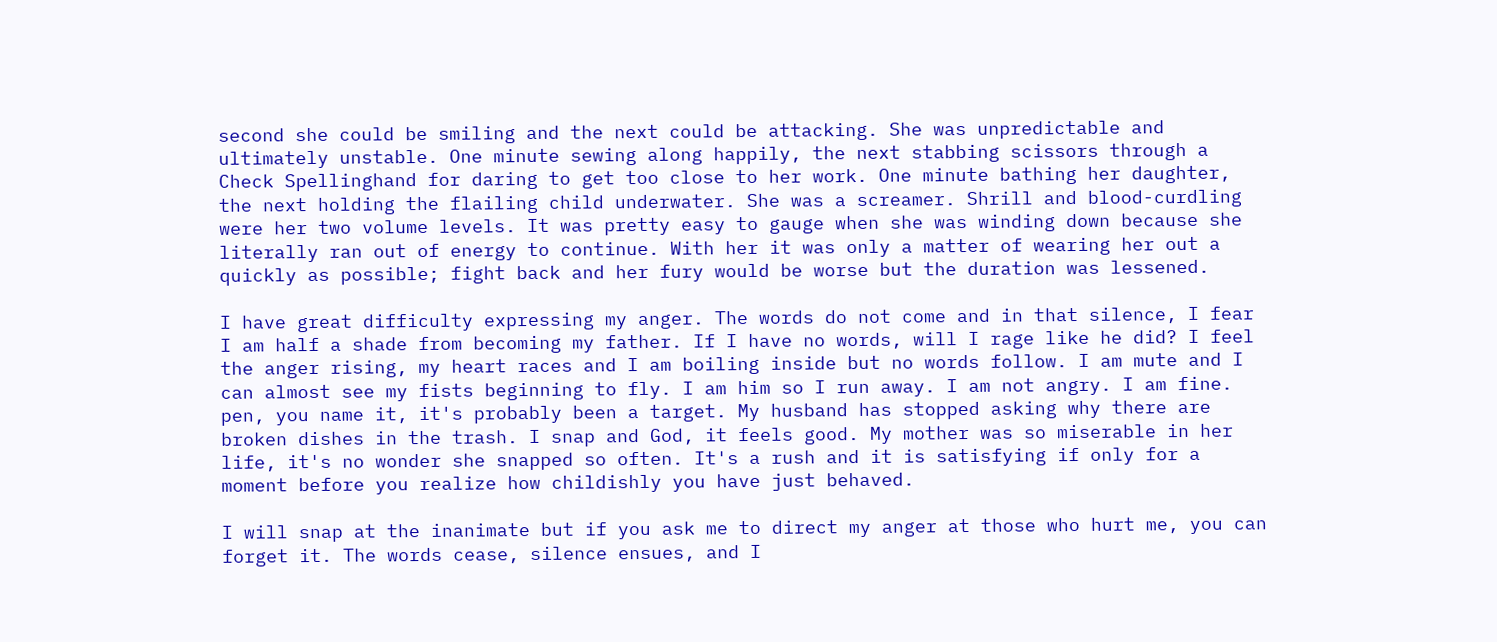second she could be smiling and the next could be attacking. She was unpredictable and ultimately unstable. One minute sewing along happily, the next stabbing scissors through a Check Spellinghand for daring to get too close to her work. One minute bathing her daughter, the next holding the flailing child underwater. She was a screamer. Shrill and blood-curdling were her two volume levels. It was pretty easy to gauge when she was winding down because she literally ran out of energy to continue. With her it was only a matter of wearing her out a quickly as possible; fight back and her fury would be worse but the duration was lessened.

I have great difficulty expressing my anger. The words do not come and in that silence, I fear I am half a shade from becoming my father. If I have no words, will I rage like he did? I feel the anger rising, my heart races and I am boiling inside but no words follow. I am mute and I can almost see my fists beginning to fly. I am him so I run away. I am not angry. I am fine.
pen, you name it, it's probably been a target. My husband has stopped asking why there are broken dishes in the trash. I snap and God, it feels good. My mother was so miserable in her life, it's no wonder she snapped so often. It's a rush and it is satisfying if only for a moment before you realize how childishly you have just behaved.

I will snap at the inanimate but if you ask me to direct my anger at those who hurt me, you can forget it. The words cease, silence ensues, and I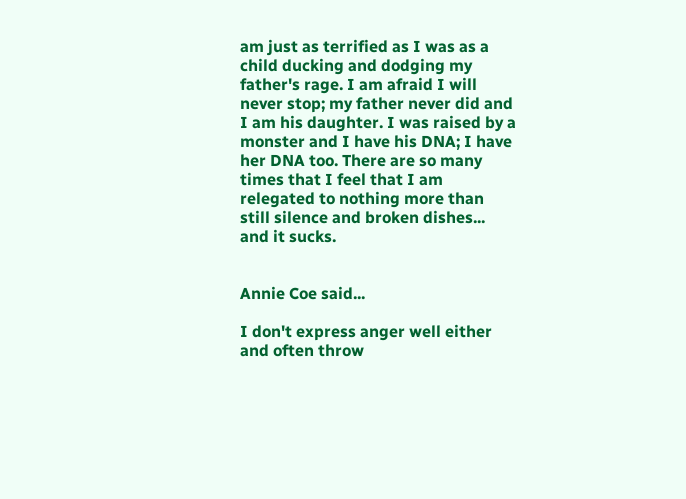am just as terrified as I was as a child ducking and dodging my father's rage. I am afraid I will never stop; my father never did and I am his daughter. I was raised by a monster and I have his DNA; I have her DNA too. There are so many times that I feel that I am relegated to nothing more than still silence and broken dishes... and it sucks.


Annie Coe said...

I don't express anger well either and often throw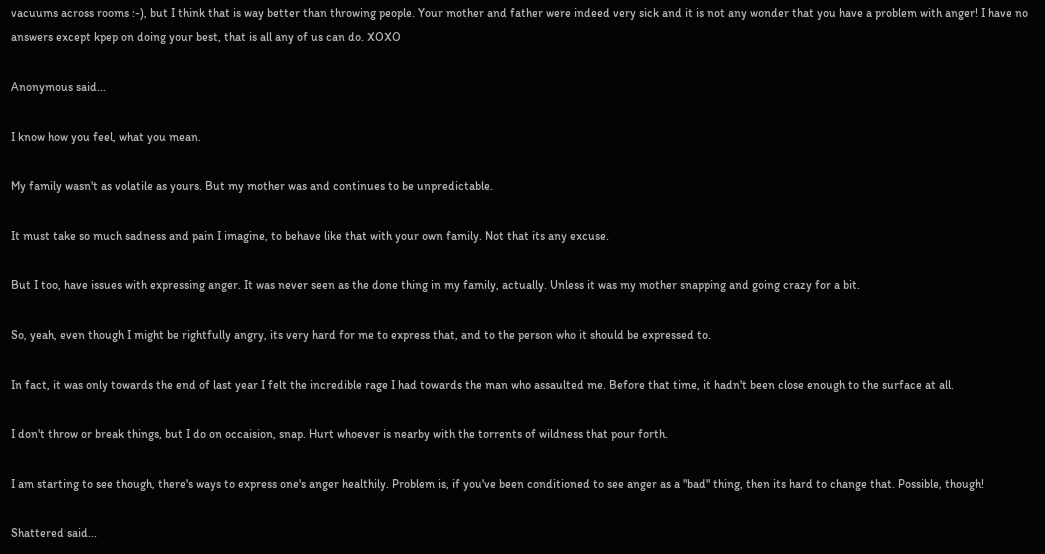vacuums across rooms :-), but I think that is way better than throwing people. Your mother and father were indeed very sick and it is not any wonder that you have a problem with anger! I have no answers except kpep on doing your best, that is all any of us can do. XOXO

Anonymous said...

I know how you feel, what you mean.

My family wasn't as volatile as yours. But my mother was and continues to be unpredictable.

It must take so much sadness and pain I imagine, to behave like that with your own family. Not that its any excuse.

But I too, have issues with expressing anger. It was never seen as the done thing in my family, actually. Unless it was my mother snapping and going crazy for a bit.

So, yeah, even though I might be rightfully angry, its very hard for me to express that, and to the person who it should be expressed to.

In fact, it was only towards the end of last year I felt the incredible rage I had towards the man who assaulted me. Before that time, it hadn't been close enough to the surface at all.

I don't throw or break things, but I do on occaision, snap. Hurt whoever is nearby with the torrents of wildness that pour forth.

I am starting to see though, there's ways to express one's anger healthily. Problem is, if you've been conditioned to see anger as a "bad" thing, then its hard to change that. Possible, though!

Shattered said...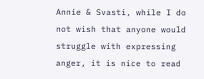Annie & Svasti, while I do not wish that anyone would struggle with expressing anger, it is nice to read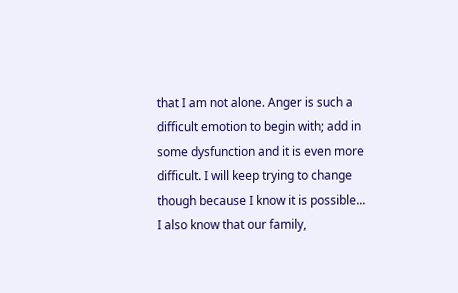that I am not alone. Anger is such a difficult emotion to begin with; add in some dysfunction and it is even more difficult. I will keep trying to change though because I know it is possible... I also know that our family,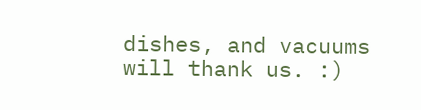dishes, and vacuums will thank us. :)